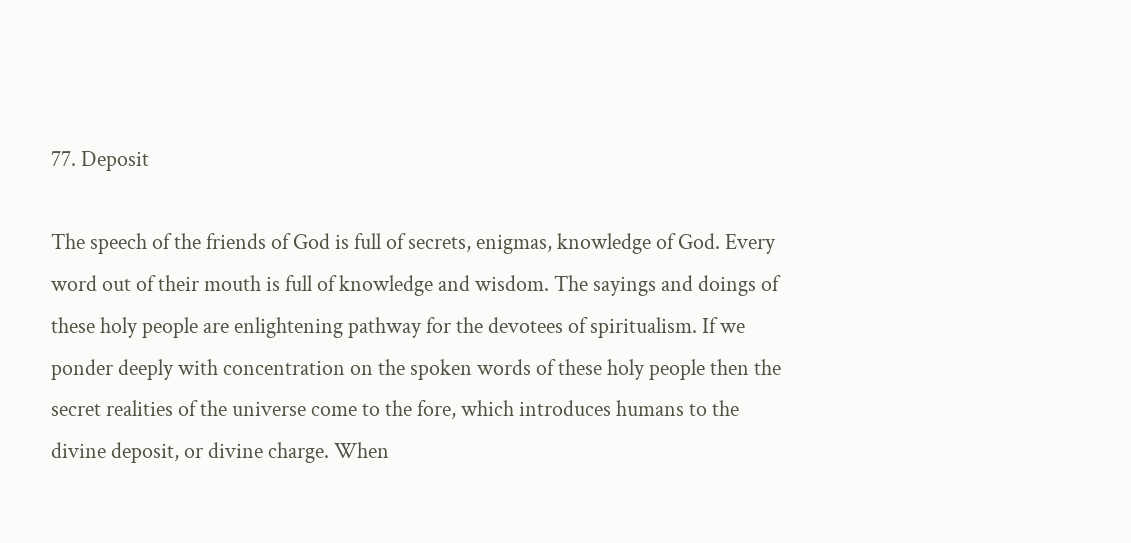77. Deposit

The speech of the friends of God is full of secrets, enigmas, knowledge of God. Every word out of their mouth is full of knowledge and wisdom. The sayings and doings of these holy people are enlightening pathway for the devotees of spiritualism. If we ponder deeply with concentration on the spoken words of these holy people then the secret realities of the universe come to the fore, which introduces humans to the divine deposit, or divine charge. When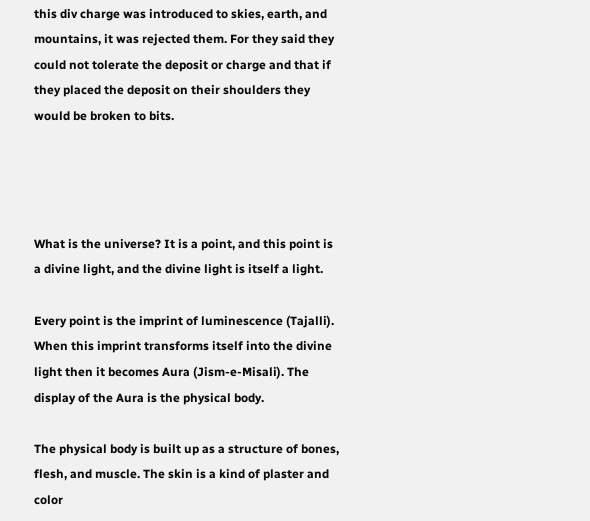this div charge was introduced to skies, earth, and mountains, it was rejected them. For they said they could not tolerate the deposit or charge and that if they placed the deposit on their shoulders they would be broken to bits.




What is the universe? It is a point, and this point is a divine light, and the divine light is itself a light.

Every point is the imprint of luminescence (Tajalli). When this imprint transforms itself into the divine light then it becomes Aura (Jism-e-Misali). The display of the Aura is the physical body.

The physical body is built up as a structure of bones, flesh, and muscle. The skin is a kind of plaster and color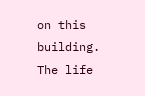on this building. The life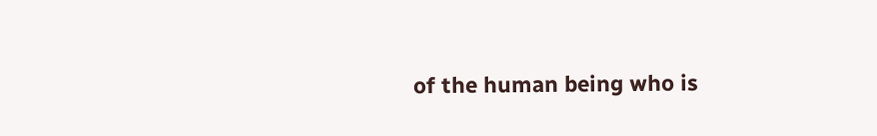of the human being who is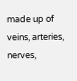made up of veins, arteries, nerves,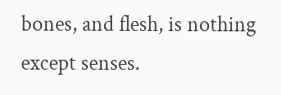bones, and flesh, is nothing except senses.